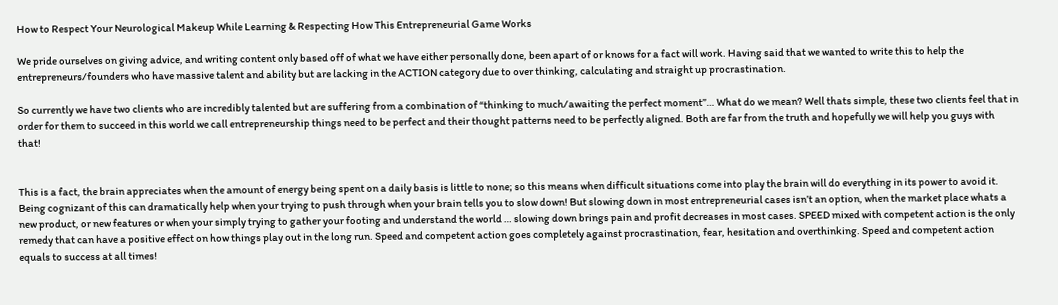How to Respect Your Neurological Makeup While Learning & Respecting How This Entrepreneurial Game Works

We pride ourselves on giving advice, and writing content only based off of what we have either personally done, been apart of or knows for a fact will work. Having said that we wanted to write this to help the entrepreneurs/founders who have massive talent and ability but are lacking in the ACTION category due to over thinking, calculating and straight up procrastination.

So currently we have two clients who are incredibly talented but are suffering from a combination of “thinking to much/awaiting the perfect moment”… What do we mean? Well thats simple, these two clients feel that in order for them to succeed in this world we call entrepreneurship things need to be perfect and their thought patterns need to be perfectly aligned. Both are far from the truth and hopefully we will help you guys with that!


This is a fact, the brain appreciates when the amount of energy being spent on a daily basis is little to none; so this means when difficult situations come into play the brain will do everything in its power to avoid it. Being cognizant of this can dramatically help when your trying to push through when your brain tells you to slow down! But slowing down in most entrepreneurial cases isn’t an option, when the market place whats a new product, or new features or when your simply trying to gather your footing and understand the world … slowing down brings pain and profit decreases in most cases. SPEED mixed with competent action is the only remedy that can have a positive effect on how things play out in the long run. Speed and competent action goes completely against procrastination, fear, hesitation and overthinking. Speed and competent action equals to success at all times!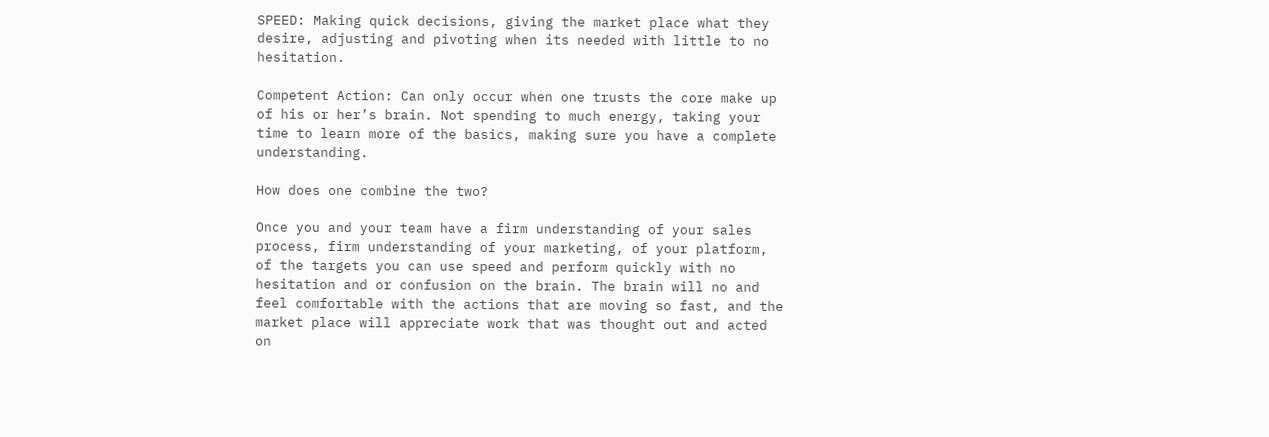SPEED: Making quick decisions, giving the market place what they desire, adjusting and pivoting when its needed with little to no hesitation.

Competent Action: Can only occur when one trusts the core make up of his or her’s brain. Not spending to much energy, taking your time to learn more of the basics, making sure you have a complete understanding.

How does one combine the two?

Once you and your team have a firm understanding of your sales process, firm understanding of your marketing, of your platform, of the targets you can use speed and perform quickly with no hesitation and or confusion on the brain. The brain will no and feel comfortable with the actions that are moving so fast, and the market place will appreciate work that was thought out and acted on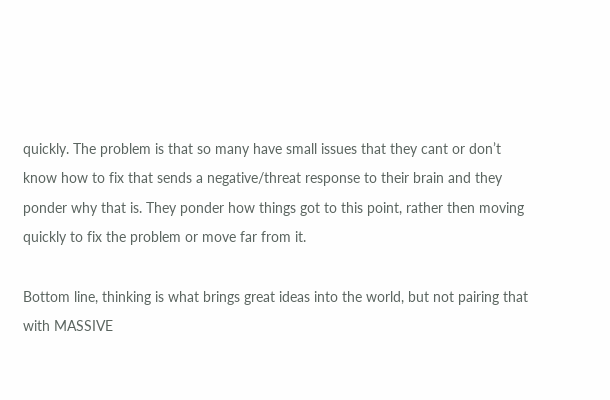quickly. The problem is that so many have small issues that they cant or don’t know how to fix that sends a negative/threat response to their brain and they ponder why that is. They ponder how things got to this point, rather then moving quickly to fix the problem or move far from it.

Bottom line, thinking is what brings great ideas into the world, but not pairing that with MASSIVE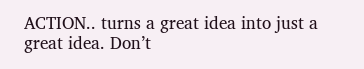ACTION.. turns a great idea into just a great idea. Don’t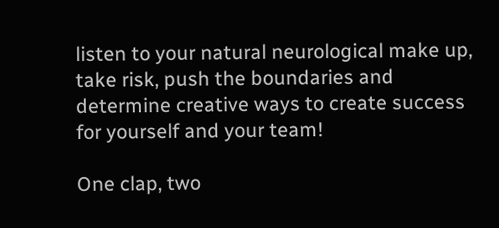listen to your natural neurological make up, take risk, push the boundaries and determine creative ways to create success for yourself and your team!

One clap, two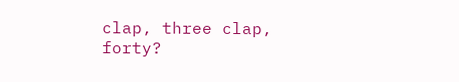clap, three clap, forty?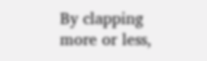By clapping more or less,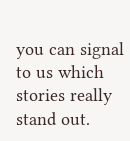you can signal to us which stories really stand out.